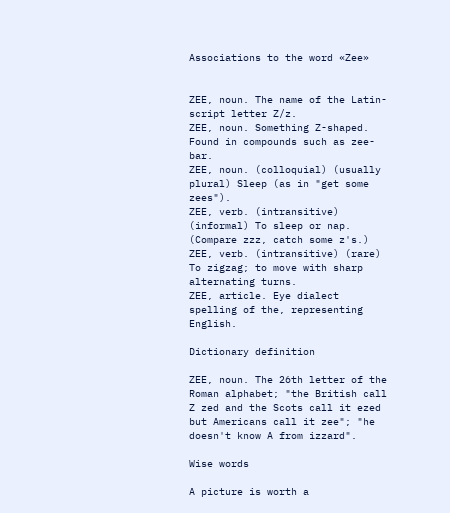Associations to the word «Zee»


ZEE, noun. The name of the Latin-script letter Z/z.
ZEE, noun. Something Z-shaped. Found in compounds such as zee-bar.
ZEE, noun. (colloquial) (usually plural) Sleep (as in "get some zees").
ZEE, verb. (intransitive) (informal) To sleep or nap. (Compare zzz, catch some z's.)
ZEE, verb. (intransitive) (rare) To zigzag; to move with sharp alternating turns.
ZEE, article. Eye dialect spelling of the, representing English.

Dictionary definition

ZEE, noun. The 26th letter of the Roman alphabet; "the British call Z zed and the Scots call it ezed but Americans call it zee"; "he doesn't know A from izzard".

Wise words

A picture is worth a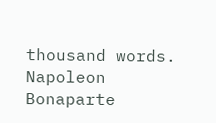thousand words.
Napoleon Bonaparte